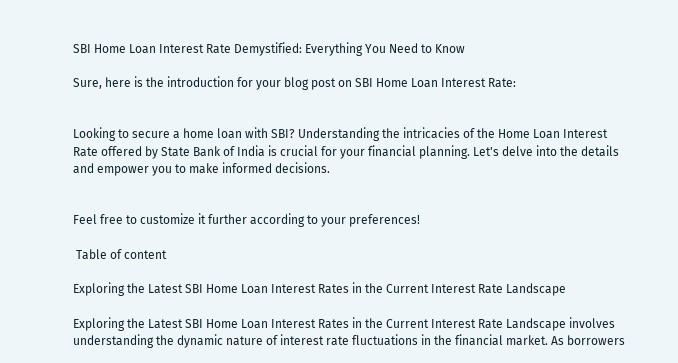SBI Home Loan Interest Rate Demystified: Everything You Need to Know

Sure, here is the introduction for your blog post on SBI Home Loan Interest Rate:


Looking to secure a home loan with SBI? Understanding the intricacies of the Home Loan Interest Rate offered by State Bank of India is crucial for your financial planning. Let's delve into the details and empower you to make informed decisions.


Feel free to customize it further according to your preferences!

 Table of content

Exploring the Latest SBI Home Loan Interest Rates in the Current Interest Rate Landscape

Exploring the Latest SBI Home Loan Interest Rates in the Current Interest Rate Landscape involves understanding the dynamic nature of interest rate fluctuations in the financial market. As borrowers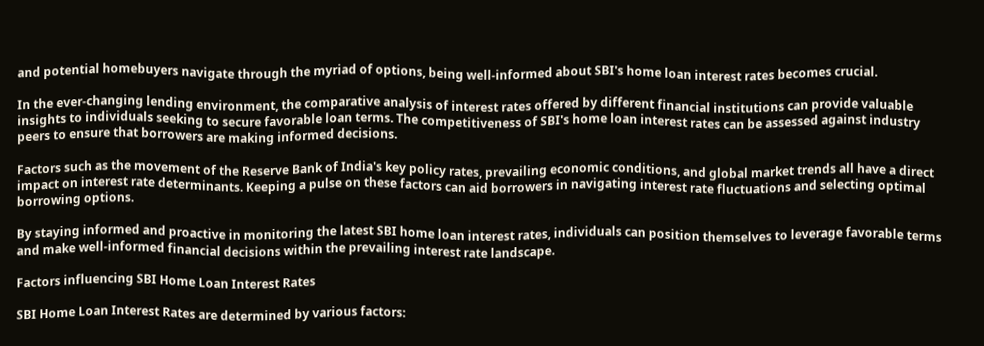and potential homebuyers navigate through the myriad of options, being well-informed about SBI's home loan interest rates becomes crucial.

In the ever-changing lending environment, the comparative analysis of interest rates offered by different financial institutions can provide valuable insights to individuals seeking to secure favorable loan terms. The competitiveness of SBI's home loan interest rates can be assessed against industry peers to ensure that borrowers are making informed decisions.

Factors such as the movement of the Reserve Bank of India's key policy rates, prevailing economic conditions, and global market trends all have a direct impact on interest rate determinants. Keeping a pulse on these factors can aid borrowers in navigating interest rate fluctuations and selecting optimal borrowing options.

By staying informed and proactive in monitoring the latest SBI home loan interest rates, individuals can position themselves to leverage favorable terms and make well-informed financial decisions within the prevailing interest rate landscape.

Factors influencing SBI Home Loan Interest Rates

SBI Home Loan Interest Rates are determined by various factors: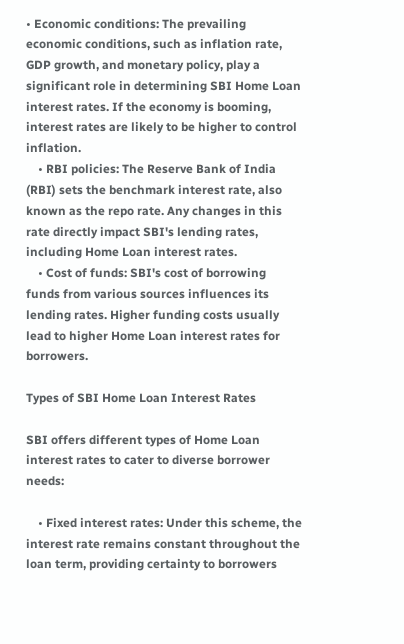• Economic conditions: The prevailing economic conditions, such as inflation rate, GDP growth, and monetary policy, play a significant role in determining SBI Home Loan interest rates. If the economy is booming, interest rates are likely to be higher to control inflation.
    • RBI policies: The Reserve Bank of India (RBI) sets the benchmark interest rate, also known as the repo rate. Any changes in this rate directly impact SBI's lending rates, including Home Loan interest rates.
    • Cost of funds: SBI's cost of borrowing funds from various sources influences its lending rates. Higher funding costs usually lead to higher Home Loan interest rates for borrowers.

Types of SBI Home Loan Interest Rates

SBI offers different types of Home Loan interest rates to cater to diverse borrower needs:

    • Fixed interest rates: Under this scheme, the interest rate remains constant throughout the loan term, providing certainty to borrowers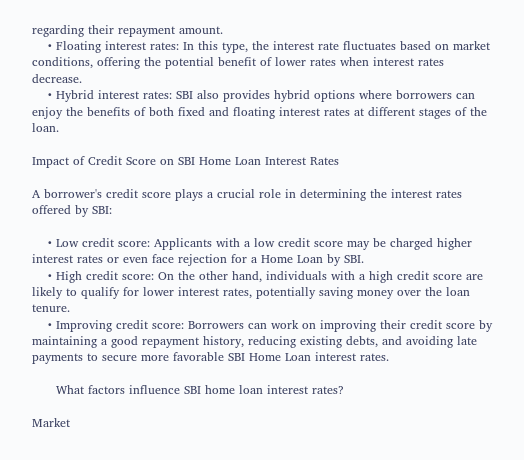regarding their repayment amount.
    • Floating interest rates: In this type, the interest rate fluctuates based on market conditions, offering the potential benefit of lower rates when interest rates decrease.
    • Hybrid interest rates: SBI also provides hybrid options where borrowers can enjoy the benefits of both fixed and floating interest rates at different stages of the loan.

Impact of Credit Score on SBI Home Loan Interest Rates

A borrower's credit score plays a crucial role in determining the interest rates offered by SBI:

    • Low credit score: Applicants with a low credit score may be charged higher interest rates or even face rejection for a Home Loan by SBI.
    • High credit score: On the other hand, individuals with a high credit score are likely to qualify for lower interest rates, potentially saving money over the loan tenure.
    • Improving credit score: Borrowers can work on improving their credit score by maintaining a good repayment history, reducing existing debts, and avoiding late payments to secure more favorable SBI Home Loan interest rates.

      What factors influence SBI home loan interest rates?

Market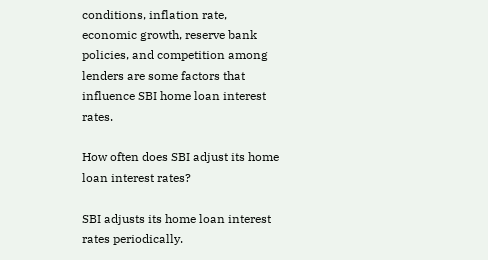conditions, inflation rate, economic growth, reserve bank policies, and competition among lenders are some factors that influence SBI home loan interest rates.

How often does SBI adjust its home loan interest rates?

SBI adjusts its home loan interest rates periodically.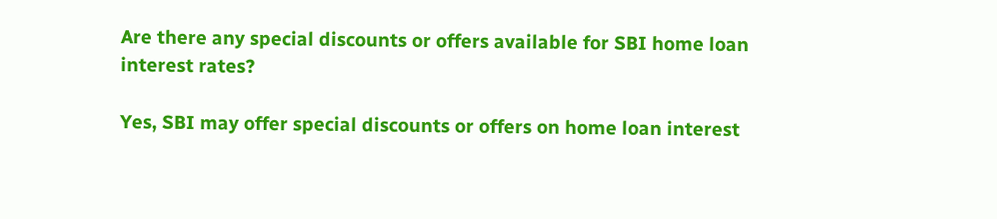Are there any special discounts or offers available for SBI home loan interest rates?

Yes, SBI may offer special discounts or offers on home loan interest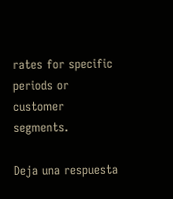rates for specific periods or customer segments.

Deja una respuesta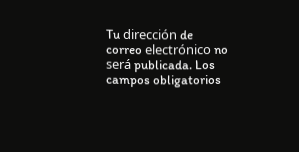Tu dirección de correo electrónico no será publicada. Los campos obligatorios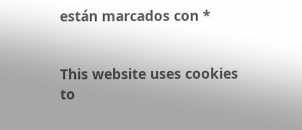están marcados con *


This website uses cookies to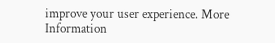improve your user experience. More Information